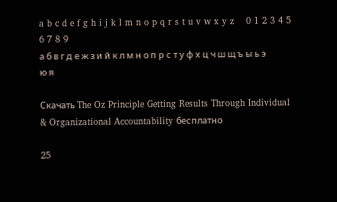a b c d e f g h i j k l m n o p q r s t u v w x y z    0 1 2 3 4 5 6 7 8 9
а б в г д е ж з и й к л м н о п р с т у ф х ц ч ш щ ъ ы ь э ю я

Скачать The Oz Principle Getting Results Through Individual & Organizational Accountability бесплатно

25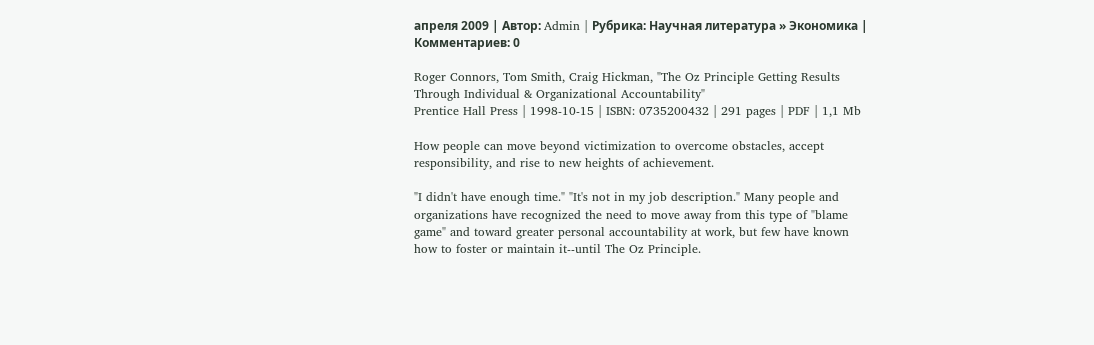апреля 2009 | Автор: Admin | Рубрика: Научная литература » Экономика | Комментариев: 0

Roger Connors, Tom Smith, Craig Hickman, "The Oz Principle Getting Results Through Individual & Organizational Accountability"
Prentice Hall Press | 1998-10-15 | ISBN: 0735200432 | 291 pages | PDF | 1,1 Mb

How people can move beyond victimization to overcome obstacles, accept responsibility, and rise to new heights of achievement.

"I didn't have enough time." "It's not in my job description." Many people and organizations have recognized the need to move away from this type of "blame game" and toward greater personal accountability at work, but few have known how to foster or maintain it--until The Oz Principle.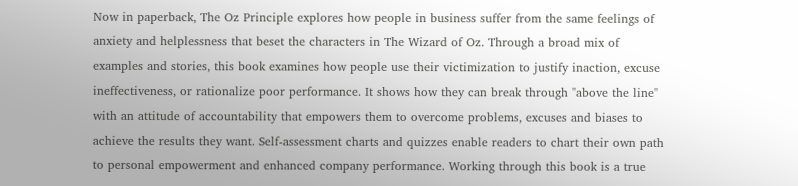Now in paperback, The Oz Principle explores how people in business suffer from the same feelings of anxiety and helplessness that beset the characters in The Wizard of Oz. Through a broad mix of examples and stories, this book examines how people use their victimization to justify inaction, excuse ineffectiveness, or rationalize poor performance. It shows how they can break through "above the line" with an attitude of accountability that empowers them to overcome problems, excuses and biases to achieve the results they want. Self-assessment charts and quizzes enable readers to chart their own path to personal empowerment and enhanced company performance. Working through this book is a true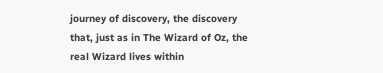journey of discovery, the discovery that, just as in The Wizard of Oz, the real Wizard lives within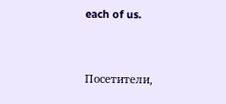each of us.


Посетители,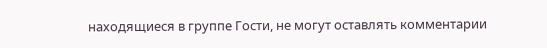находящиеся в группе Гости, не могут оставлять комментарии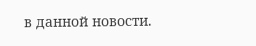в данной новости.